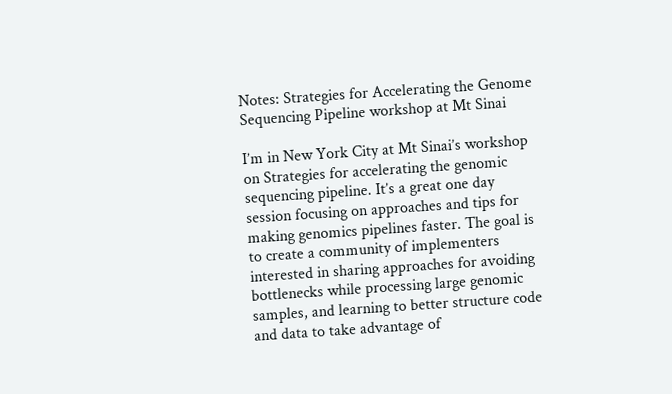Notes: Strategies for Accelerating the Genome Sequencing Pipeline workshop at Mt Sinai

I’m in New York City at Mt Sinai’s workshop on Strategies for accelerating the genomic sequencing pipeline. It’s a great one day session focusing on approaches and tips for making genomics pipelines faster. The goal is to create a community of implementers interested in sharing approaches for avoiding bottlenecks while processing large genomic samples, and learning to better structure code and data to take advantage of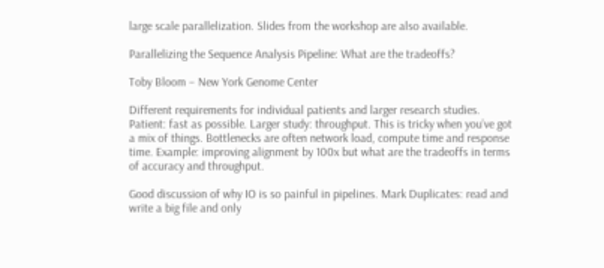large scale parallelization. Slides from the workshop are also available.

Parallelizing the Sequence Analysis Pipeline: What are the tradeoffs?

Toby Bloom – New York Genome Center

Different requirements for individual patients and larger research studies. Patient: fast as possible. Larger study: throughput. This is tricky when you’ve got a mix of things. Bottlenecks are often network load, compute time and response time. Example: improving alignment by 100x but what are the tradeoffs in terms of accuracy and throughput.

Good discussion of why IO is so painful in pipelines. Mark Duplicates: read and write a big file and only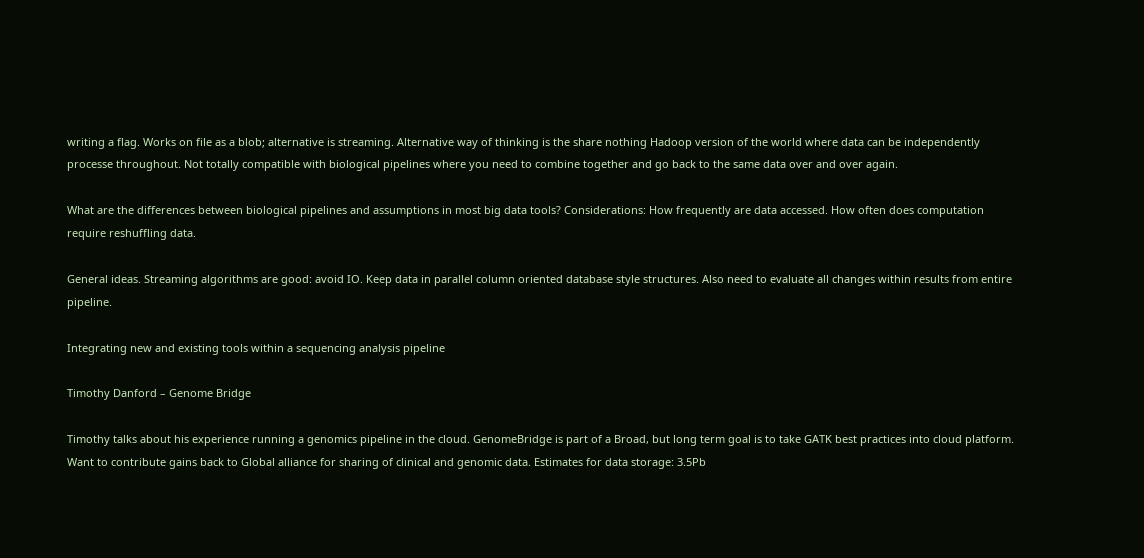writing a flag. Works on file as a blob; alternative is streaming. Alternative way of thinking is the share nothing Hadoop version of the world where data can be independently processe throughout. Not totally compatible with biological pipelines where you need to combine together and go back to the same data over and over again.

What are the differences between biological pipelines and assumptions in most big data tools? Considerations: How frequently are data accessed. How often does computation require reshuffling data.

General ideas. Streaming algorithms are good: avoid IO. Keep data in parallel column oriented database style structures. Also need to evaluate all changes within results from entire pipeline.

Integrating new and existing tools within a sequencing analysis pipeline

Timothy Danford – Genome Bridge

Timothy talks about his experience running a genomics pipeline in the cloud. GenomeBridge is part of a Broad, but long term goal is to take GATK best practices into cloud platform. Want to contribute gains back to Global alliance for sharing of clinical and genomic data. Estimates for data storage: 3.5Pb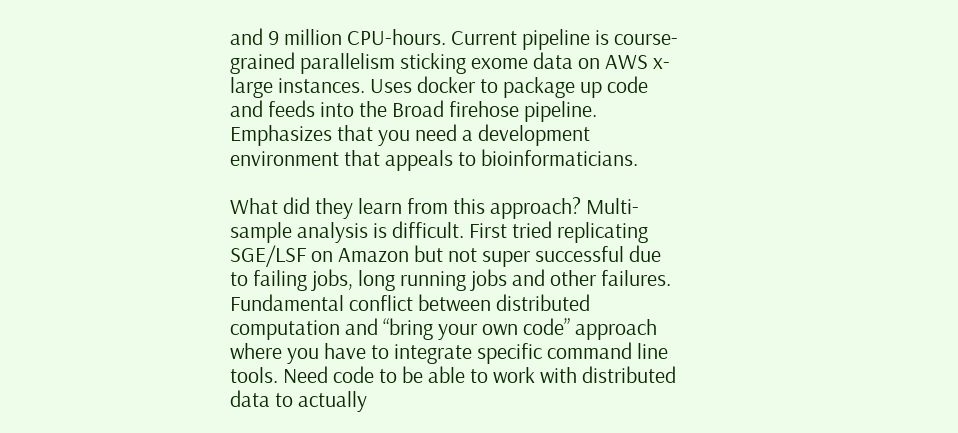and 9 million CPU-hours. Current pipeline is course-grained parallelism sticking exome data on AWS x-large instances. Uses docker to package up code and feeds into the Broad firehose pipeline. Emphasizes that you need a development environment that appeals to bioinformaticians.

What did they learn from this approach? Multi-sample analysis is difficult. First tried replicating SGE/LSF on Amazon but not super successful due to failing jobs, long running jobs and other failures. Fundamental conflict between distributed computation and “bring your own code” approach where you have to integrate specific command line tools. Need code to be able to work with distributed data to actually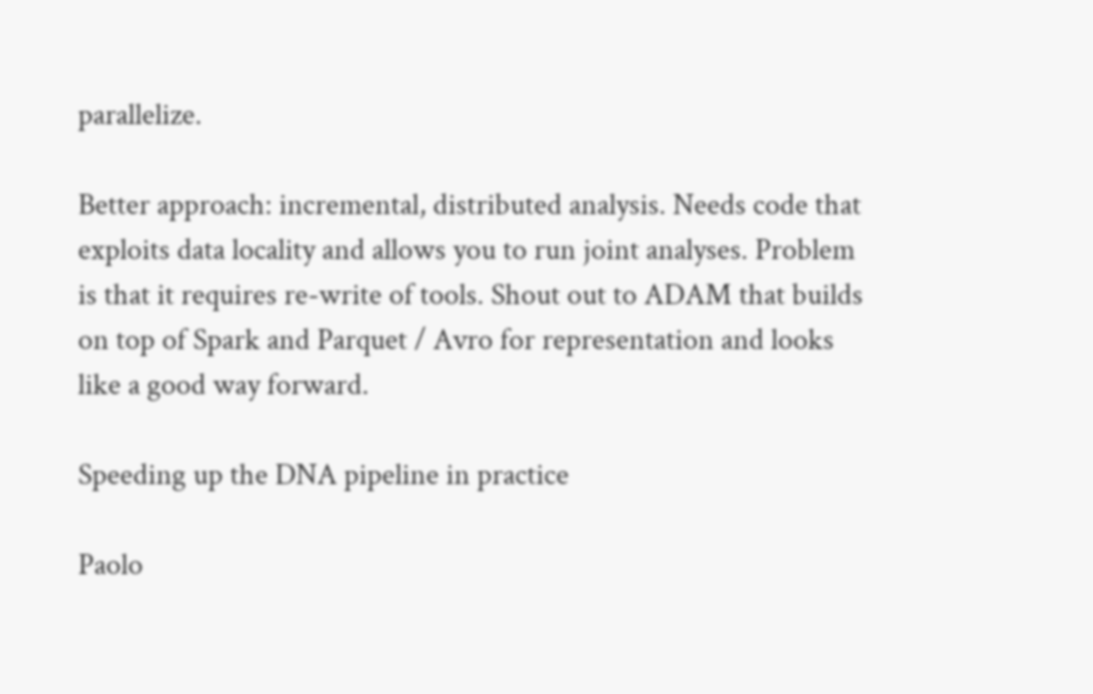parallelize.

Better approach: incremental, distributed analysis. Needs code that exploits data locality and allows you to run joint analyses. Problem is that it requires re-write of tools. Shout out to ADAM that builds on top of Spark and Parquet / Avro for representation and looks like a good way forward.

Speeding up the DNA pipeline in practice

Paolo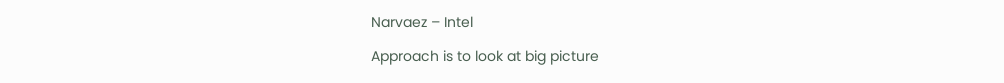Narvaez – Intel

Approach is to look at big picture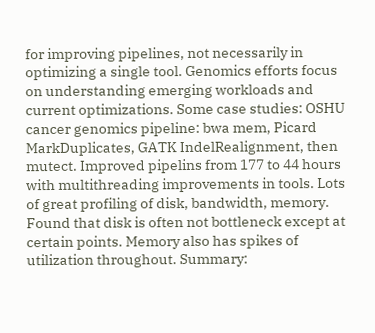for improving pipelines, not necessarily in optimizing a single tool. Genomics efforts focus on understanding emerging workloads and current optimizations. Some case studies: OSHU cancer genomics pipeline: bwa mem, Picard MarkDuplicates, GATK IndelRealignment, then mutect. Improved pipelins from 177 to 44 hours with multithreading improvements in tools. Lots of great profiling of disk, bandwidth, memory. Found that disk is often not bottleneck except at certain points. Memory also has spikes of utilization throughout. Summary: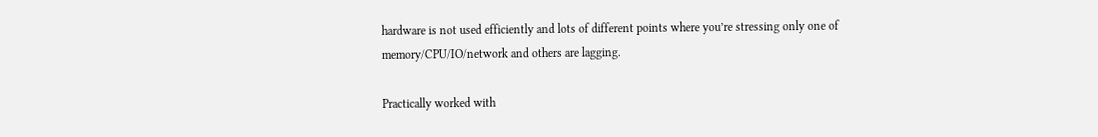hardware is not used efficiently and lots of different points where you’re stressing only one of memory/CPU/IO/network and others are lagging.

Practically worked with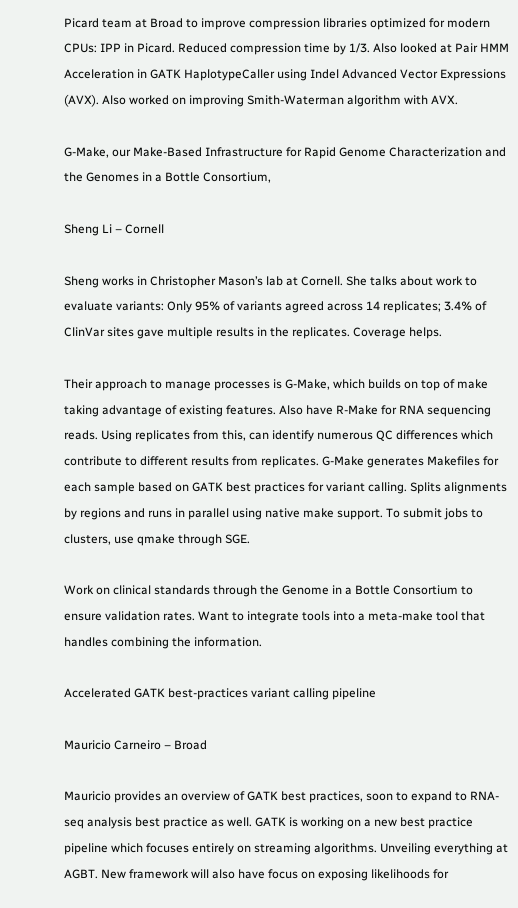Picard team at Broad to improve compression libraries optimized for modern CPUs: IPP in Picard. Reduced compression time by 1/3. Also looked at Pair HMM Acceleration in GATK HaplotypeCaller using Indel Advanced Vector Expressions (AVX). Also worked on improving Smith-Waterman algorithm with AVX.

G-Make, our Make-Based Infrastructure for Rapid Genome Characterization and the Genomes in a Bottle Consortium,

Sheng Li – Cornell

Sheng works in Christopher Mason’s lab at Cornell. She talks about work to evaluate variants: Only 95% of variants agreed across 14 replicates; 3.4% of ClinVar sites gave multiple results in the replicates. Coverage helps.

Their approach to manage processes is G-Make, which builds on top of make taking advantage of existing features. Also have R-Make for RNA sequencing reads. Using replicates from this, can identify numerous QC differences which contribute to different results from replicates. G-Make generates Makefiles for each sample based on GATK best practices for variant calling. Splits alignments by regions and runs in parallel using native make support. To submit jobs to clusters, use qmake through SGE.

Work on clinical standards through the Genome in a Bottle Consortium to ensure validation rates. Want to integrate tools into a meta-make tool that handles combining the information.

Accelerated GATK best-practices variant calling pipeline

Mauricio Carneiro – Broad

Mauricio provides an overview of GATK best practices, soon to expand to RNA-seq analysis best practice as well. GATK is working on a new best practice pipeline which focuses entirely on streaming algorithms. Unveiling everything at AGBT. New framework will also have focus on exposing likelihoods for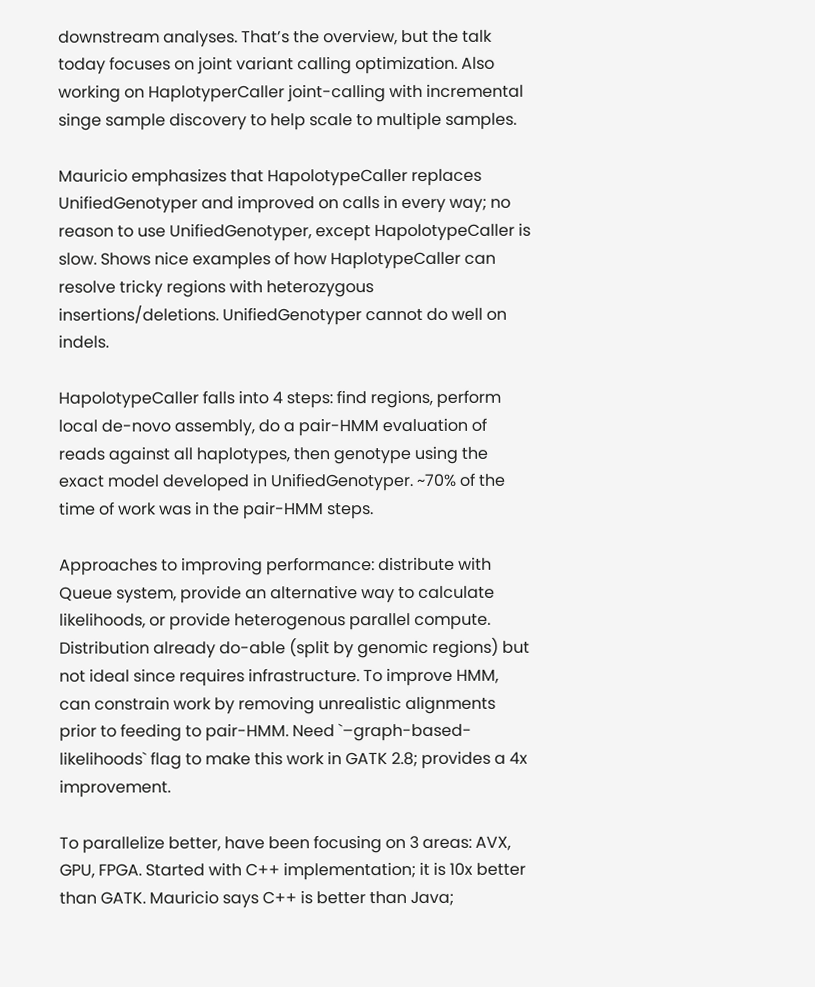downstream analyses. That’s the overview, but the talk today focuses on joint variant calling optimization. Also working on HaplotyperCaller joint-calling with incremental singe sample discovery to help scale to multiple samples.

Mauricio emphasizes that HapolotypeCaller replaces UnifiedGenotyper and improved on calls in every way; no reason to use UnifiedGenotyper, except HapolotypeCaller is slow. Shows nice examples of how HaplotypeCaller can resolve tricky regions with heterozygous insertions/deletions. UnifiedGenotyper cannot do well on indels.

HapolotypeCaller falls into 4 steps: find regions, perform local de-novo assembly, do a pair-HMM evaluation of reads against all haplotypes, then genotype using the exact model developed in UnifiedGenotyper. ~70% of the time of work was in the pair-HMM steps.

Approaches to improving performance: distribute with Queue system, provide an alternative way to calculate likelihoods, or provide heterogenous parallel compute. Distribution already do-able (split by genomic regions) but not ideal since requires infrastructure. To improve HMM, can constrain work by removing unrealistic alignments prior to feeding to pair-HMM. Need `–graph-based-likelihoods` flag to make this work in GATK 2.8; provides a 4x improvement.

To parallelize better, have been focusing on 3 areas: AVX, GPU, FPGA. Started with C++ implementation; it is 10x better than GATK. Mauricio says C++ is better than Java;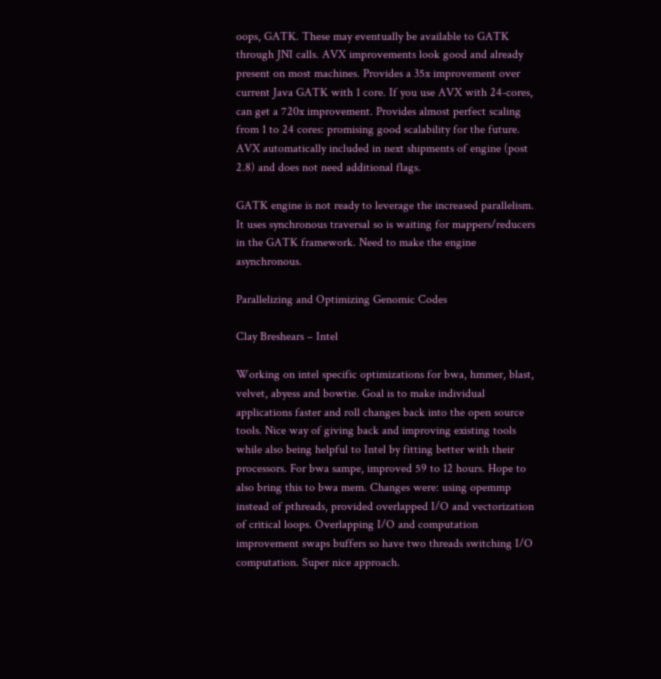oops, GATK. These may eventually be available to GATK through JNI calls. AVX improvements look good and already present on most machines. Provides a 35x improvement over current Java GATK with 1 core. If you use AVX with 24-cores, can get a 720x improvement. Provides almost perfect scaling from 1 to 24 cores: promising good scalability for the future. AVX automatically included in next shipments of engine (post 2.8) and does not need additional flags.

GATK engine is not ready to leverage the increased parallelism. It uses synchronous traversal so is waiting for mappers/reducers in the GATK framework. Need to make the engine asynchronous.

Parallelizing and Optimizing Genomic Codes

Clay Breshears – Intel

Working on intel specific optimizations for bwa, hmmer, blast, velvet, abyess and bowtie. Goal is to make individual applications faster and roll changes back into the open source tools. Nice way of giving back and improving existing tools while also being helpful to Intel by fitting better with their processors. For bwa sampe, improved 59 to 12 hours. Hope to also bring this to bwa mem. Changes were: using opemmp instead of pthreads, provided overlapped I/O and vectorization of critical loops. Overlapping I/O and computation improvement swaps buffers so have two threads switching I/O computation. Super nice approach.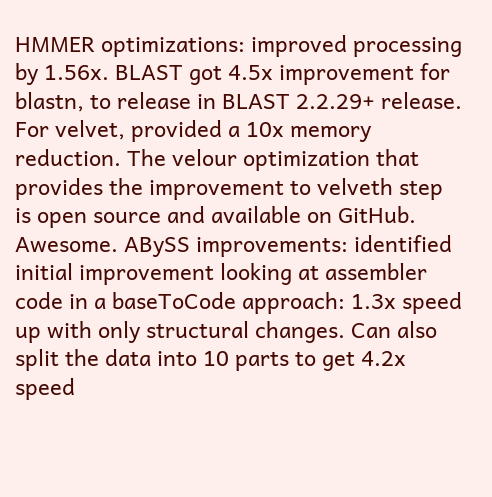HMMER optimizations: improved processing by 1.56x. BLAST got 4.5x improvement for blastn, to release in BLAST 2.2.29+ release. For velvet, provided a 10x memory reduction. The velour optimization that provides the improvement to velveth step is open source and available on GitHub. Awesome. ABySS improvements: identified initial improvement looking at assembler code in a baseToCode approach: 1.3x speed up with only structural changes. Can also split the data into 10 parts to get 4.2x speed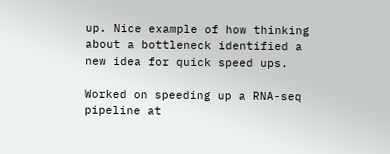up. Nice example of how thinking about a bottleneck identified a new idea for quick speed ups.

Worked on speeding up a RNA-seq pipeline at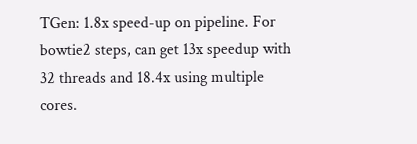TGen: 1.8x speed-up on pipeline. For bowtie2 steps, can get 13x speedup with 32 threads and 18.4x using multiple cores.